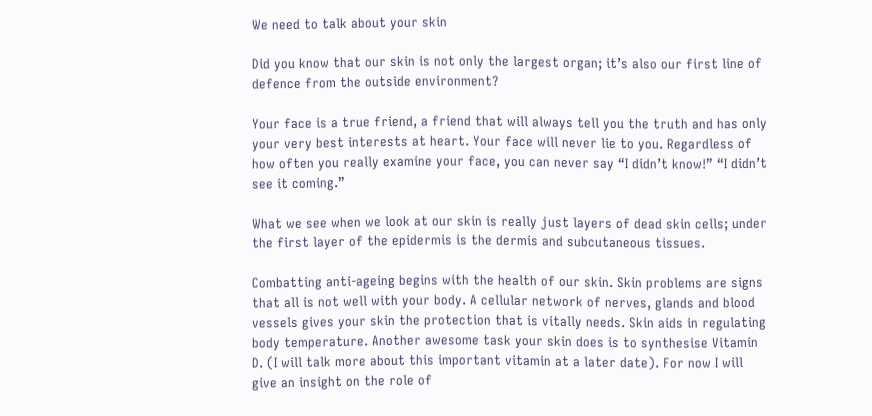We need to talk about your skin

Did you know that our skin is not only the largest organ; it’s also our first line of defence from the outside environment?

Your face is a true friend, a friend that will always tell you the truth and has only your very best interests at heart. Your face will never lie to you. Regardless of how often you really examine your face, you can never say “I didn’t know!” “I didn’t see it coming.”

What we see when we look at our skin is really just layers of dead skin cells; under the first layer of the epidermis is the dermis and subcutaneous tissues.

Combatting anti-ageing begins with the health of our skin. Skin problems are signs that all is not well with your body. A cellular network of nerves, glands and blood vessels gives your skin the protection that is vitally needs. Skin aids in regulating body temperature. Another awesome task your skin does is to synthesise Vitamin D. (I will talk more about this important vitamin at a later date). For now I will give an insight on the role of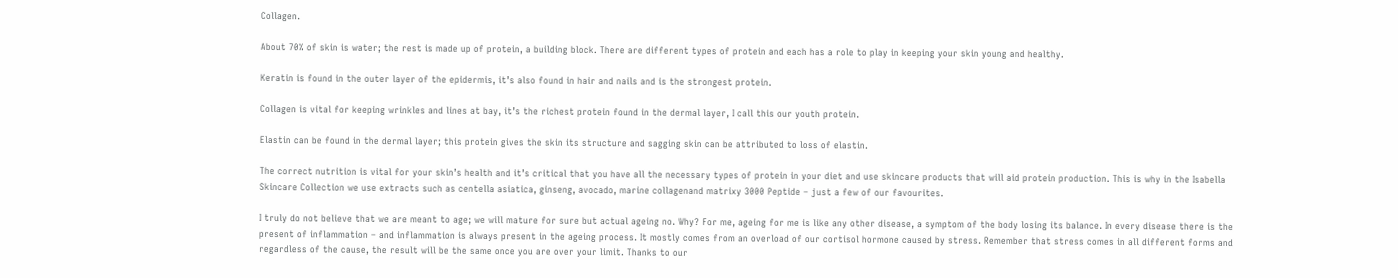Collagen.

About 70% of skin is water; the rest is made up of protein, a building block. There are different types of protein and each has a role to play in keeping your skin young and healthy.

Keratin is found in the outer layer of the epidermis, it’s also found in hair and nails and is the strongest protein.

Collagen is vital for keeping wrinkles and lines at bay, it’s the richest protein found in the dermal layer, I call this our youth protein.

Elastin can be found in the dermal layer; this protein gives the skin its structure and sagging skin can be attributed to loss of elastin.

The correct nutrition is vital for your skin’s health and it’s critical that you have all the necessary types of protein in your diet and use skincare products that will aid protein production. This is why in the Isabella Skincare Collection we use extracts such as centella asiatica, ginseng, avocado, marine collagenand matrixy 3000 Peptide – just a few of our favourites.

I truly do not believe that we are meant to age; we will mature for sure but actual ageing no. Why? For me, ageing for me is like any other disease, a symptom of the body losing its balance. In every disease there is the present of inflammation – and inflammation is always present in the ageing process. It mostly comes from an overload of our cortisol hormone caused by stress. Remember that stress comes in all different forms and regardless of the cause, the result will be the same once you are over your limit. Thanks to our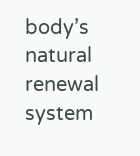body’s natural renewal system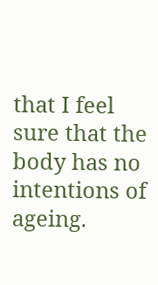that I feel sure that the body has no intentions of ageing.